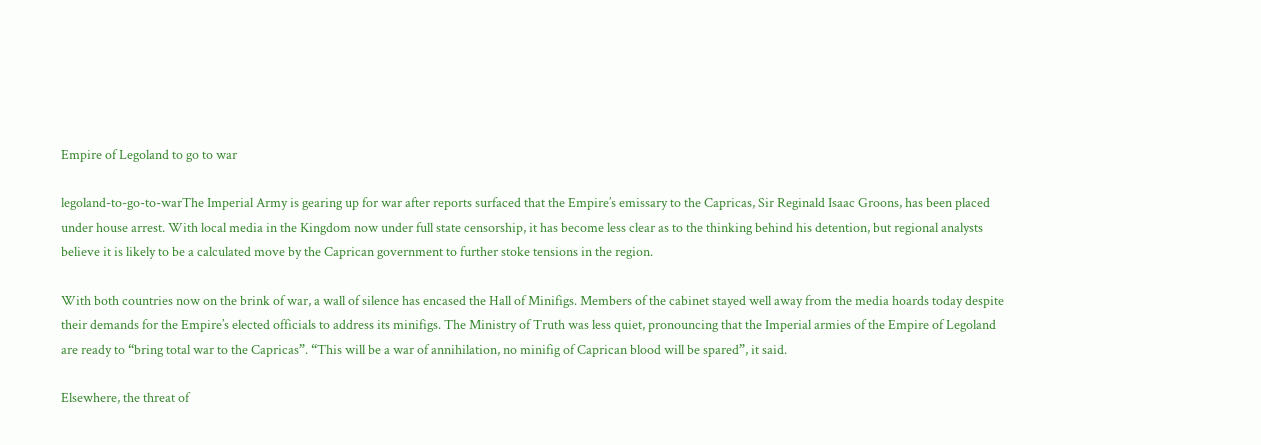Empire of Legoland to go to war

legoland-to-go-to-warThe Imperial Army is gearing up for war after reports surfaced that the Empire’s emissary to the Capricas, Sir Reginald Isaac Groons, has been placed under house arrest. With local media in the Kingdom now under full state censorship, it has become less clear as to the thinking behind his detention, but regional analysts believe it is likely to be a calculated move by the Caprican government to further stoke tensions in the region.

With both countries now on the brink of war, a wall of silence has encased the Hall of Minifigs. Members of the cabinet stayed well away from the media hoards today despite their demands for the Empire’s elected officials to address its minifigs. The Ministry of Truth was less quiet, pronouncing that the Imperial armies of the Empire of Legoland are ready to “bring total war to the Capricas”. “This will be a war of annihilation, no minifig of Caprican blood will be spared”, it said.

Elsewhere, the threat of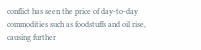conflict has seen the price of day-to-day commodities such as foodstuffs and oil rise, causing further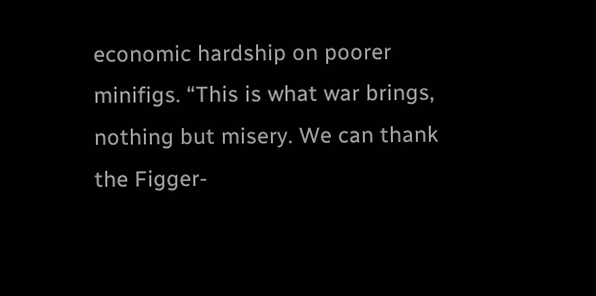economic hardship on poorer minifigs. “This is what war brings, nothing but misery. We can thank the Figger-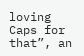loving Caps for that”, an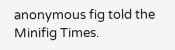anonymous fig told the Minifig Times.